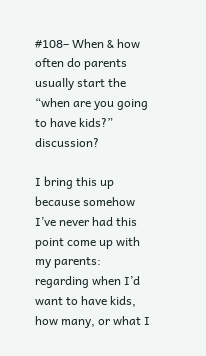#108– When & how often do parents usually start the “when are you going to have kids?” discussion?

I bring this up because somehow I’ve never had this point come up with my parents:  regarding when I’d want to have kids, how many, or what I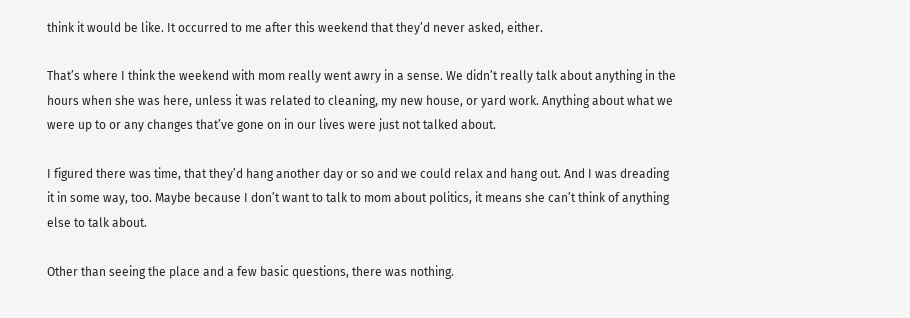think it would be like. It occurred to me after this weekend that they’d never asked, either.

That’s where I think the weekend with mom really went awry in a sense. We didn’t really talk about anything in the hours when she was here, unless it was related to cleaning, my new house, or yard work. Anything about what we were up to or any changes that’ve gone on in our lives were just not talked about.

I figured there was time, that they’d hang another day or so and we could relax and hang out. And I was dreading it in some way, too. Maybe because I don’t want to talk to mom about politics, it means she can’t think of anything else to talk about.

Other than seeing the place and a few basic questions, there was nothing.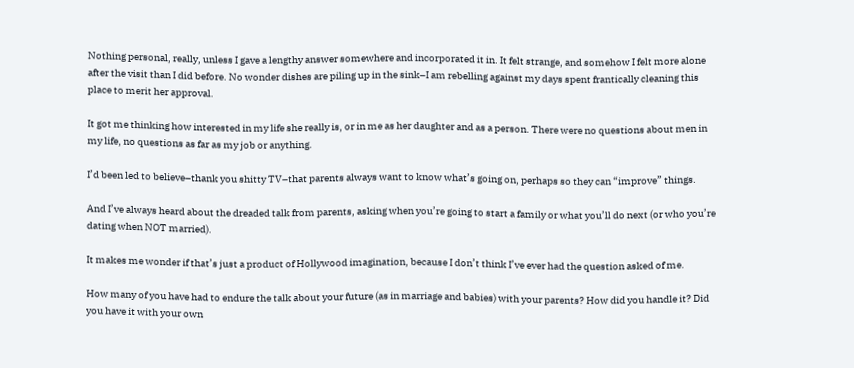Nothing personal, really, unless I gave a lengthy answer somewhere and incorporated it in. It felt strange, and somehow I felt more alone after the visit than I did before. No wonder dishes are piling up in the sink–I am rebelling against my days spent frantically cleaning this place to merit her approval.

It got me thinking how interested in my life she really is, or in me as her daughter and as a person. There were no questions about men in my life, no questions as far as my job or anything.

I’d been led to believe–thank you shitty TV–that parents always want to know what’s going on, perhaps so they can “improve” things.

And I’ve always heard about the dreaded talk from parents, asking when you’re going to start a family or what you’ll do next (or who you’re dating when NOT married).

It makes me wonder if that’s just a product of Hollywood imagination, because I don’t think I’ve ever had the question asked of me.

How many of you have had to endure the talk about your future (as in marriage and babies) with your parents? How did you handle it? Did you have it with your own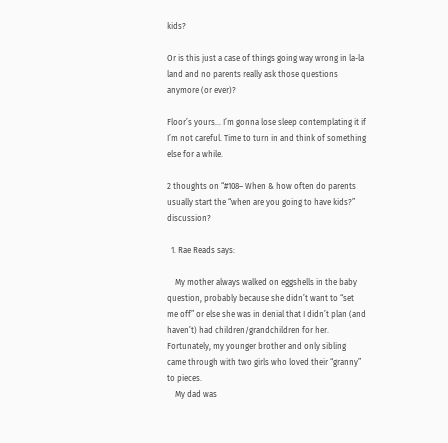kids?

Or is this just a case of things going way wrong in la-la land and no parents really ask those questions anymore (or ever)?

Floor’s yours… I’m gonna lose sleep contemplating it if I’m not careful. Time to turn in and think of something else for a while.

2 thoughts on “#108– When & how often do parents usually start the “when are you going to have kids?” discussion?

  1. Rae Reads says:

    My mother always walked on eggshells in the baby question, probably because she didn’t want to “set me off” or else she was in denial that I didn’t plan (and haven’t) had children/grandchildren for her. Fortunately, my younger brother and only sibling came through with two girls who loved their “granny” to pieces.
    My dad was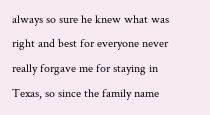always so sure he knew what was right and best for everyone never really forgave me for staying in Texas, so since the family name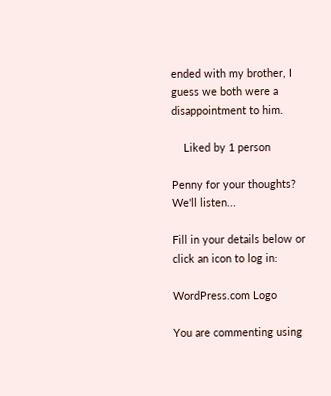ended with my brother, I guess we both were a disappointment to him.

    Liked by 1 person

Penny for your thoughts? We'll listen...

Fill in your details below or click an icon to log in:

WordPress.com Logo

You are commenting using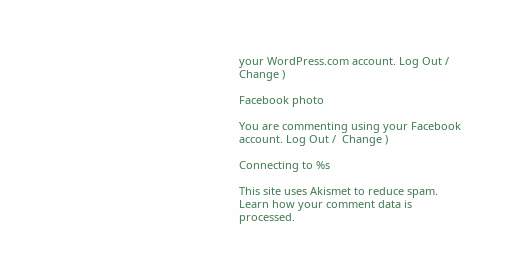your WordPress.com account. Log Out /  Change )

Facebook photo

You are commenting using your Facebook account. Log Out /  Change )

Connecting to %s

This site uses Akismet to reduce spam. Learn how your comment data is processed.